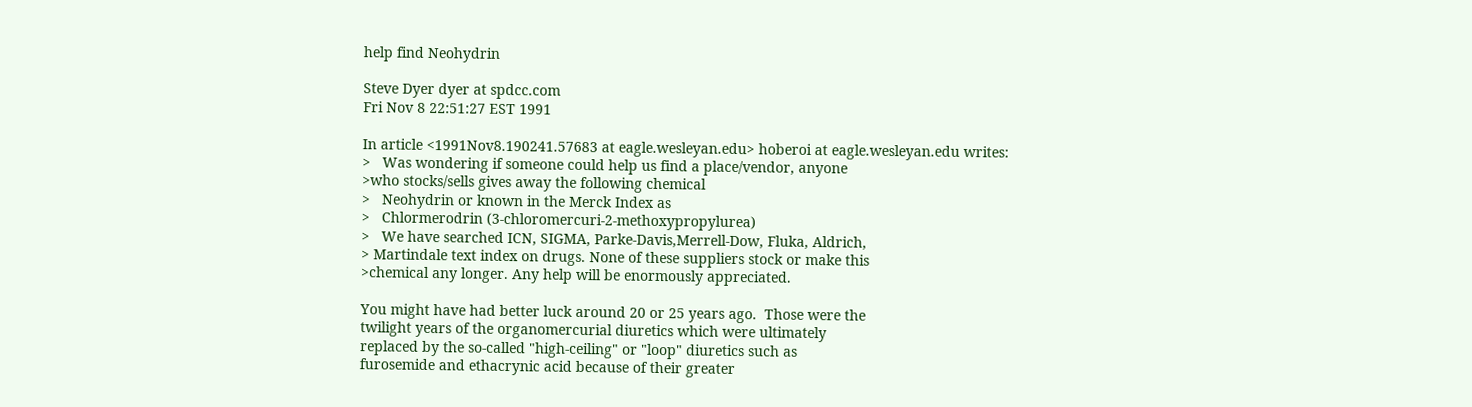help find Neohydrin

Steve Dyer dyer at spdcc.com
Fri Nov 8 22:51:27 EST 1991

In article <1991Nov8.190241.57683 at eagle.wesleyan.edu> hoberoi at eagle.wesleyan.edu writes:
>   Was wondering if someone could help us find a place/vendor, anyone
>who stocks/sells gives away the following chemical
>   Neohydrin or known in the Merck Index as
>   Chlormerodrin (3-chloromercuri-2-methoxypropylurea)
>   We have searched ICN, SIGMA, Parke-Davis,Merrell-Dow, Fluka, Aldrich,
> Martindale text index on drugs. None of these suppliers stock or make this
>chemical any longer. Any help will be enormously appreciated.

You might have had better luck around 20 or 25 years ago.  Those were the
twilight years of the organomercurial diuretics which were ultimately
replaced by the so-called "high-ceiling" or "loop" diuretics such as
furosemide and ethacrynic acid because of their greater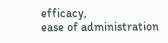efficacy,
ease of administration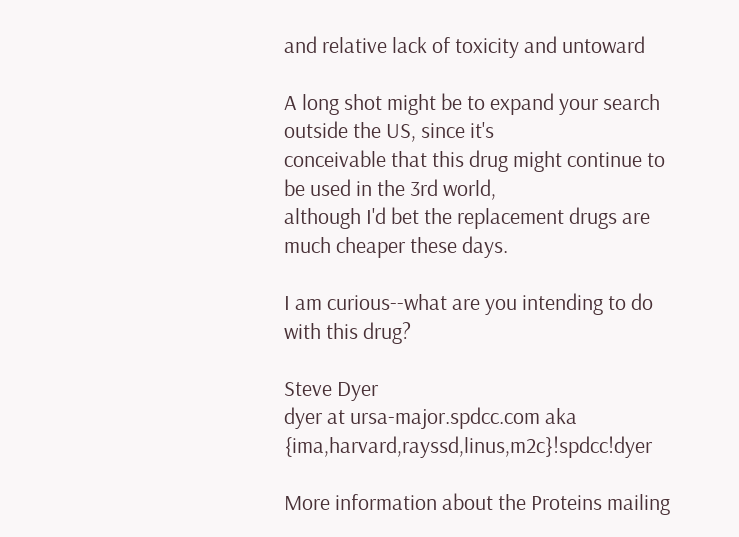and relative lack of toxicity and untoward

A long shot might be to expand your search outside the US, since it's
conceivable that this drug might continue to be used in the 3rd world,
although I'd bet the replacement drugs are much cheaper these days.

I am curious--what are you intending to do with this drug?

Steve Dyer
dyer at ursa-major.spdcc.com aka {ima,harvard,rayssd,linus,m2c}!spdcc!dyer

More information about the Proteins mailing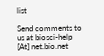list

Send comments to us at biosci-help [At] net.bio.net